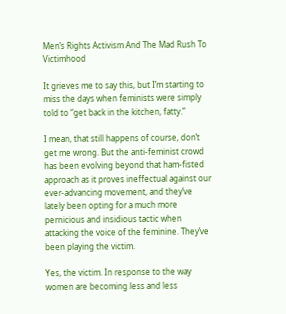Men’s Rights Activism And The Mad Rush To Victimhood

It grieves me to say this, but I’m starting to miss the days when feminists were simply told to “get back in the kitchen, fatty.”

I mean, that still happens of course, don’t get me wrong. But the anti-feminist crowd has been evolving beyond that ham-fisted approach as it proves ineffectual against our ever-advancing movement, and they’ve lately been opting for a much more pernicious and insidious tactic when attacking the voice of the feminine. They’ve been playing the victim.

Yes, the victim. In response to the way women are becoming less and less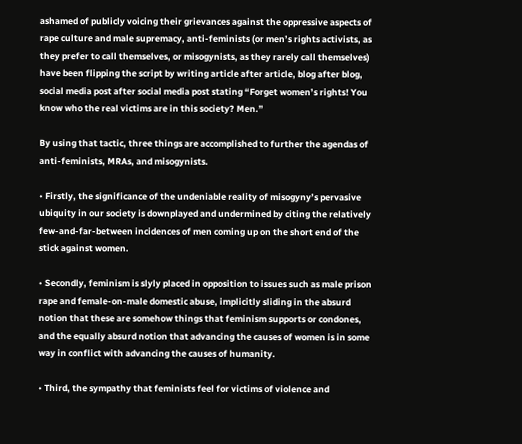ashamed of publicly voicing their grievances against the oppressive aspects of rape culture and male supremacy, anti-feminists (or men’s rights activists, as they prefer to call themselves, or misogynists, as they rarely call themselves) have been flipping the script by writing article after article, blog after blog, social media post after social media post stating “Forget women’s rights! You know who the real victims are in this society? Men.”

By using that tactic, three things are accomplished to further the agendas of anti-feminists, MRAs, and misogynists.

• Firstly, the significance of the undeniable reality of misogyny’s pervasive ubiquity in our society is downplayed and undermined by citing the relatively few-and-far-between incidences of men coming up on the short end of the stick against women.

• Secondly, feminism is slyly placed in opposition to issues such as male prison rape and female-on-male domestic abuse, implicitly sliding in the absurd notion that these are somehow things that feminism supports or condones, and the equally absurd notion that advancing the causes of women is in some way in conflict with advancing the causes of humanity.

• Third, the sympathy that feminists feel for victims of violence and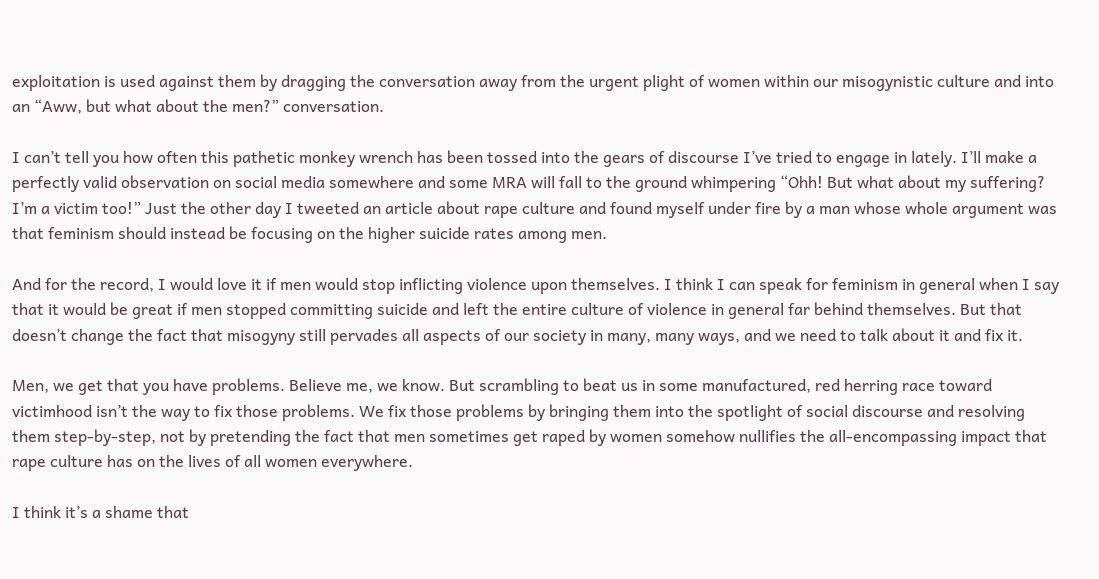exploitation is used against them by dragging the conversation away from the urgent plight of women within our misogynistic culture and into an “Aww, but what about the men?” conversation.

I can’t tell you how often this pathetic monkey wrench has been tossed into the gears of discourse I’ve tried to engage in lately. I’ll make a perfectly valid observation on social media somewhere and some MRA will fall to the ground whimpering “Ohh! But what about my suffering? I’m a victim too!” Just the other day I tweeted an article about rape culture and found myself under fire by a man whose whole argument was that feminism should instead be focusing on the higher suicide rates among men.

And for the record, I would love it if men would stop inflicting violence upon themselves. I think I can speak for feminism in general when I say that it would be great if men stopped committing suicide and left the entire culture of violence in general far behind themselves. But that doesn’t change the fact that misogyny still pervades all aspects of our society in many, many ways, and we need to talk about it and fix it.

Men, we get that you have problems. Believe me, we know. But scrambling to beat us in some manufactured, red herring race toward victimhood isn’t the way to fix those problems. We fix those problems by bringing them into the spotlight of social discourse and resolving them step-by-step, not by pretending the fact that men sometimes get raped by women somehow nullifies the all-encompassing impact that rape culture has on the lives of all women everywhere.

I think it’s a shame that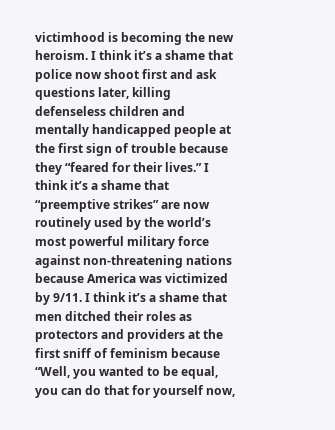victimhood is becoming the new heroism. I think it’s a shame that police now shoot first and ask questions later, killing defenseless children and mentally handicapped people at the first sign of trouble because they “feared for their lives.” I think it’s a shame that “preemptive strikes” are now routinely used by the world’s most powerful military force against non-threatening nations because America was victimized by 9/11. I think it’s a shame that men ditched their roles as protectors and providers at the first sniff of feminism because “Well, you wanted to be equal, you can do that for yourself now,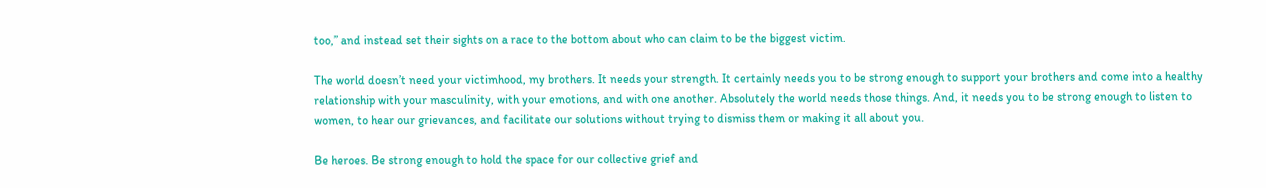too,” and instead set their sights on a race to the bottom about who can claim to be the biggest victim.

The world doesn’t need your victimhood, my brothers. It needs your strength. It certainly needs you to be strong enough to support your brothers and come into a healthy relationship with your masculinity, with your emotions, and with one another. Absolutely the world needs those things. And, it needs you to be strong enough to listen to women, to hear our grievances, and facilitate our solutions without trying to dismiss them or making it all about you.

Be heroes. Be strong enough to hold the space for our collective grief and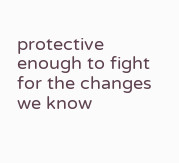protective enough to fight for the changes we know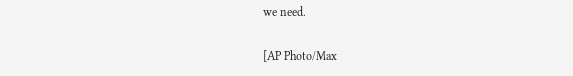we need.

[AP Photo/Max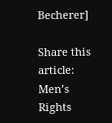Becherer]

Share this article: Men’s Rights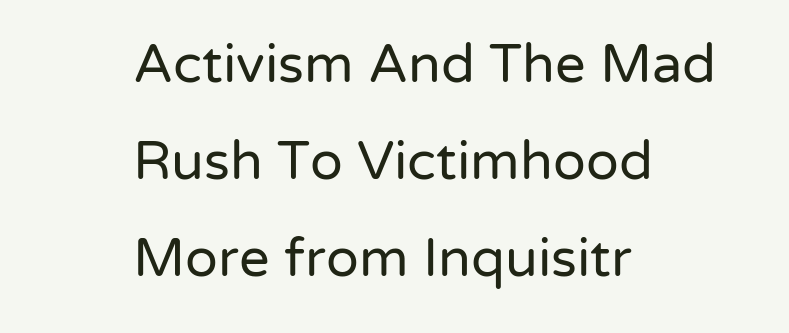Activism And The Mad Rush To Victimhood
More from Inquisitr